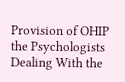Provision of OHIP the Psychologists Dealing With the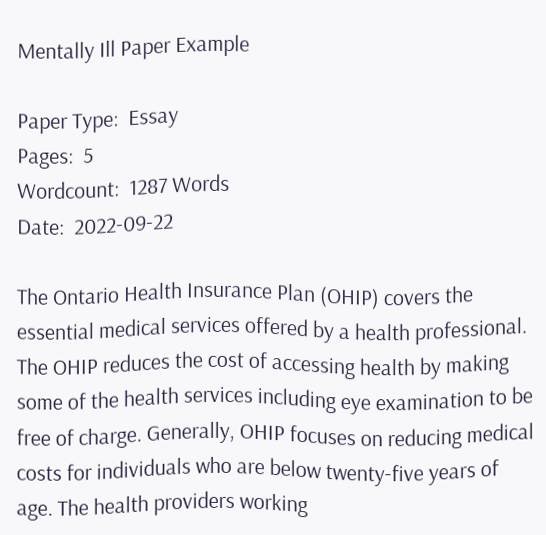Mentally Ill Paper Example

Paper Type:  Essay
Pages:  5
Wordcount:  1287 Words
Date:  2022-09-22

The Ontario Health Insurance Plan (OHIP) covers the essential medical services offered by a health professional. The OHIP reduces the cost of accessing health by making some of the health services including eye examination to be free of charge. Generally, OHIP focuses on reducing medical costs for individuals who are below twenty-five years of age. The health providers working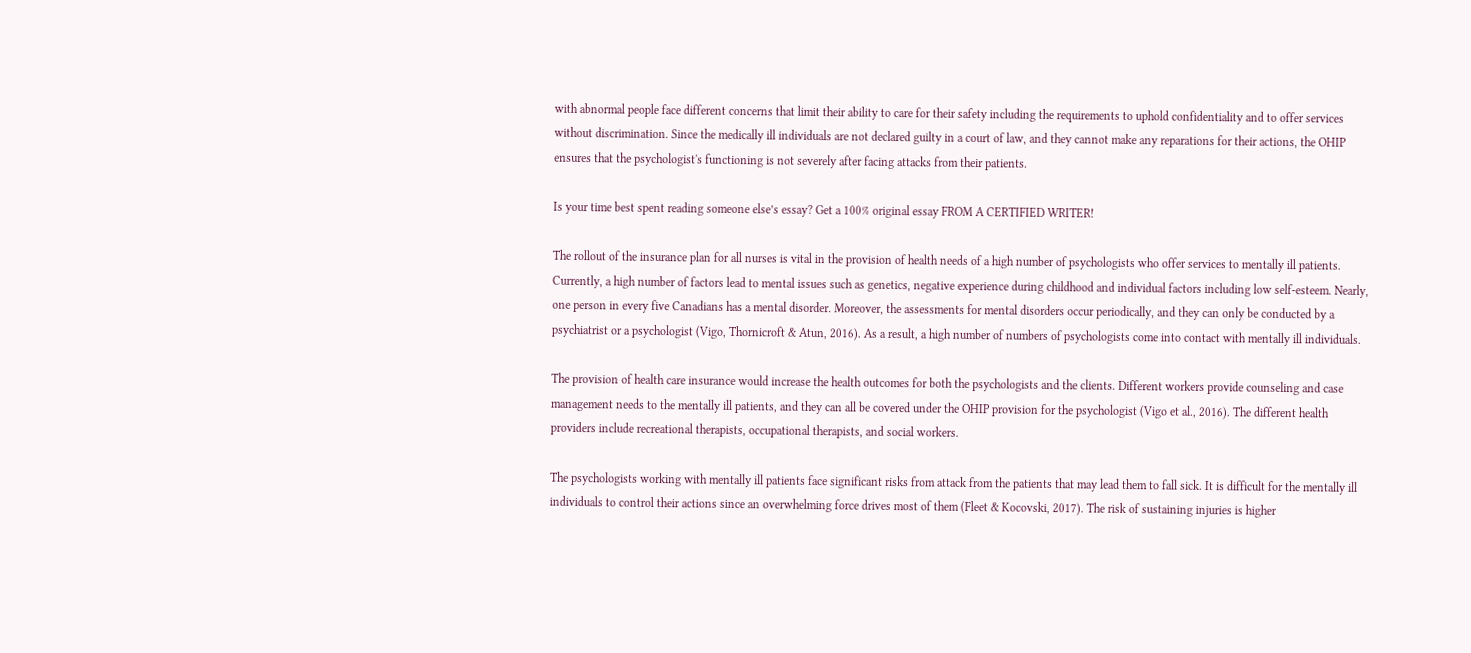with abnormal people face different concerns that limit their ability to care for their safety including the requirements to uphold confidentiality and to offer services without discrimination. Since the medically ill individuals are not declared guilty in a court of law, and they cannot make any reparations for their actions, the OHIP ensures that the psychologist's functioning is not severely after facing attacks from their patients.

Is your time best spent reading someone else’s essay? Get a 100% original essay FROM A CERTIFIED WRITER!

The rollout of the insurance plan for all nurses is vital in the provision of health needs of a high number of psychologists who offer services to mentally ill patients. Currently, a high number of factors lead to mental issues such as genetics, negative experience during childhood and individual factors including low self-esteem. Nearly, one person in every five Canadians has a mental disorder. Moreover, the assessments for mental disorders occur periodically, and they can only be conducted by a psychiatrist or a psychologist (Vigo, Thornicroft & Atun, 2016). As a result, a high number of numbers of psychologists come into contact with mentally ill individuals.

The provision of health care insurance would increase the health outcomes for both the psychologists and the clients. Different workers provide counseling and case management needs to the mentally ill patients, and they can all be covered under the OHIP provision for the psychologist (Vigo et al., 2016). The different health providers include recreational therapists, occupational therapists, and social workers.

The psychologists working with mentally ill patients face significant risks from attack from the patients that may lead them to fall sick. It is difficult for the mentally ill individuals to control their actions since an overwhelming force drives most of them (Fleet & Kocovski, 2017). The risk of sustaining injuries is higher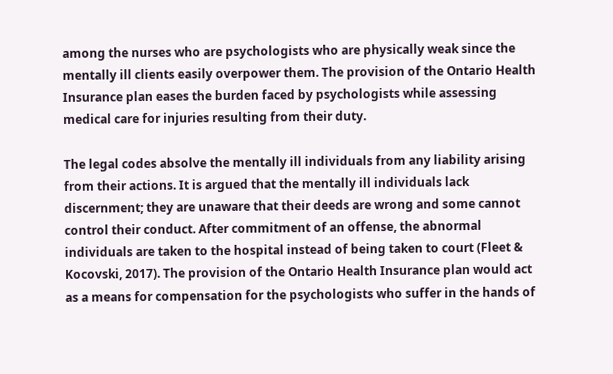among the nurses who are psychologists who are physically weak since the mentally ill clients easily overpower them. The provision of the Ontario Health Insurance plan eases the burden faced by psychologists while assessing medical care for injuries resulting from their duty.

The legal codes absolve the mentally ill individuals from any liability arising from their actions. It is argued that the mentally ill individuals lack discernment; they are unaware that their deeds are wrong and some cannot control their conduct. After commitment of an offense, the abnormal individuals are taken to the hospital instead of being taken to court (Fleet & Kocovski, 2017). The provision of the Ontario Health Insurance plan would act as a means for compensation for the psychologists who suffer in the hands of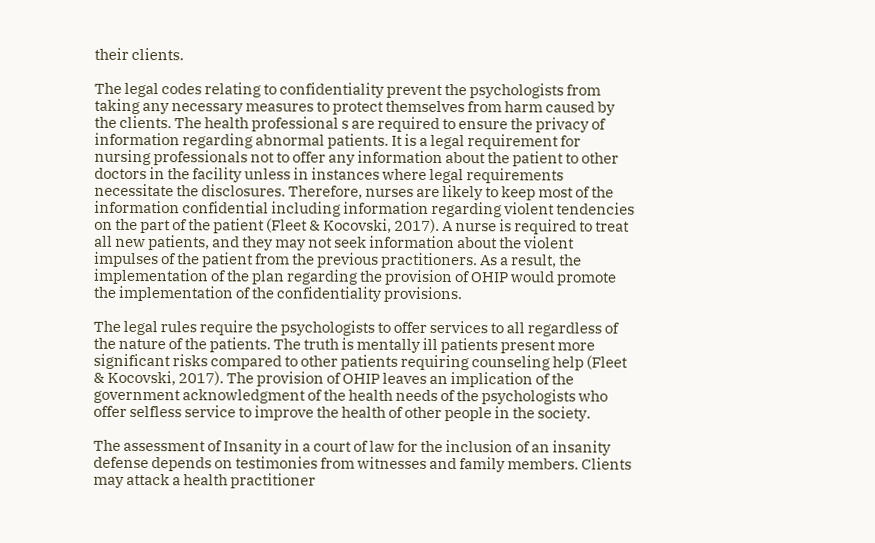their clients.

The legal codes relating to confidentiality prevent the psychologists from taking any necessary measures to protect themselves from harm caused by the clients. The health professional s are required to ensure the privacy of information regarding abnormal patients. It is a legal requirement for nursing professionals not to offer any information about the patient to other doctors in the facility unless in instances where legal requirements necessitate the disclosures. Therefore, nurses are likely to keep most of the information confidential including information regarding violent tendencies on the part of the patient (Fleet & Kocovski, 2017). A nurse is required to treat all new patients, and they may not seek information about the violent impulses of the patient from the previous practitioners. As a result, the implementation of the plan regarding the provision of OHIP would promote the implementation of the confidentiality provisions.

The legal rules require the psychologists to offer services to all regardless of the nature of the patients. The truth is mentally ill patients present more significant risks compared to other patients requiring counseling help (Fleet & Kocovski, 2017). The provision of OHIP leaves an implication of the government acknowledgment of the health needs of the psychologists who offer selfless service to improve the health of other people in the society.

The assessment of Insanity in a court of law for the inclusion of an insanity defense depends on testimonies from witnesses and family members. Clients may attack a health practitioner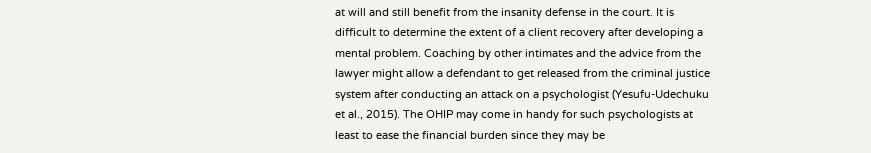at will and still benefit from the insanity defense in the court. It is difficult to determine the extent of a client recovery after developing a mental problem. Coaching by other intimates and the advice from the lawyer might allow a defendant to get released from the criminal justice system after conducting an attack on a psychologist (Yesufu-Udechuku et al., 2015). The OHIP may come in handy for such psychologists at least to ease the financial burden since they may be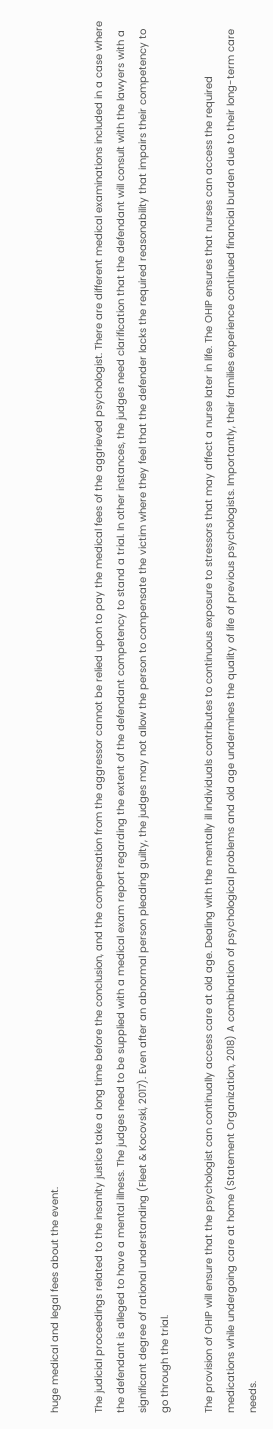huge medical and legal fees about the event.

The judicial proceedings related to the insanity justice take a long time before the conclusion, and the compensation from the aggressor cannot be relied upon to pay the medical fees of the aggrieved psychologist. There are different medical examinations included in a case where the defendant is alleged to have a mental illness. The judges need to be supplied with a medical exam report regarding the extent of the defendant competency to stand a trial. In other instances, the judges need clarification that the defendant will consult with the lawyers with a significant degree of rational understanding (Fleet & Kocovski, 2017). Even after an abnormal person pleading guilty, the judges may not allow the person to compensate the victim where they feel that the defender lacks the required reasonability that impairs their competency to go through the trial.

The provision of OHIP will ensure that the psychologist can continually access care at old age. Dealing with the mentally ill individuals contributes to continuous exposure to stressors that may affect a nurse later in life. The OHIP ensures that nurses can access the required medications while undergoing care at home (Statement Organization, 2018) A combination of psychological problems and old age undermines the quality of life of previous psychologists. Importantly, their families experience continued financial burden due to their long-term care needs.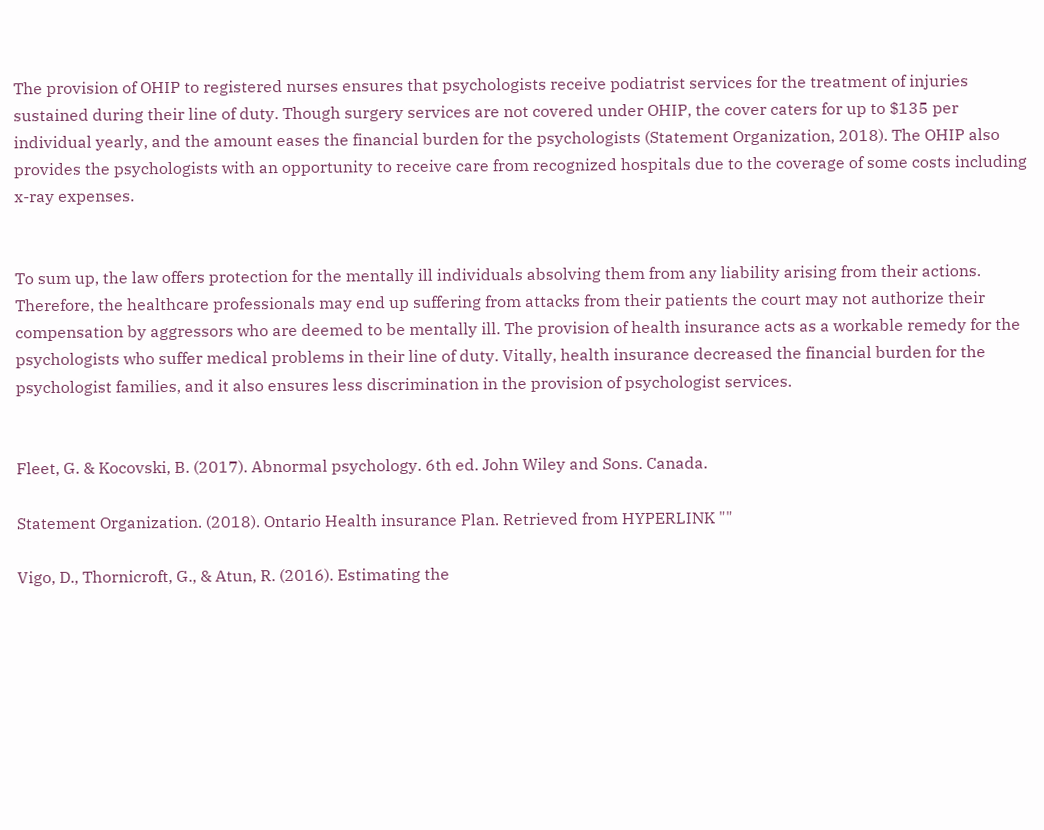The provision of OHIP to registered nurses ensures that psychologists receive podiatrist services for the treatment of injuries sustained during their line of duty. Though surgery services are not covered under OHIP, the cover caters for up to $135 per individual yearly, and the amount eases the financial burden for the psychologists (Statement Organization, 2018). The OHIP also provides the psychologists with an opportunity to receive care from recognized hospitals due to the coverage of some costs including x-ray expenses.


To sum up, the law offers protection for the mentally ill individuals absolving them from any liability arising from their actions. Therefore, the healthcare professionals may end up suffering from attacks from their patients the court may not authorize their compensation by aggressors who are deemed to be mentally ill. The provision of health insurance acts as a workable remedy for the psychologists who suffer medical problems in their line of duty. Vitally, health insurance decreased the financial burden for the psychologist families, and it also ensures less discrimination in the provision of psychologist services.


Fleet, G. & Kocovski, B. (2017). Abnormal psychology. 6th ed. John Wiley and Sons. Canada.

Statement Organization. (2018). Ontario Health insurance Plan. Retrieved from HYPERLINK ""

Vigo, D., Thornicroft, G., & Atun, R. (2016). Estimating the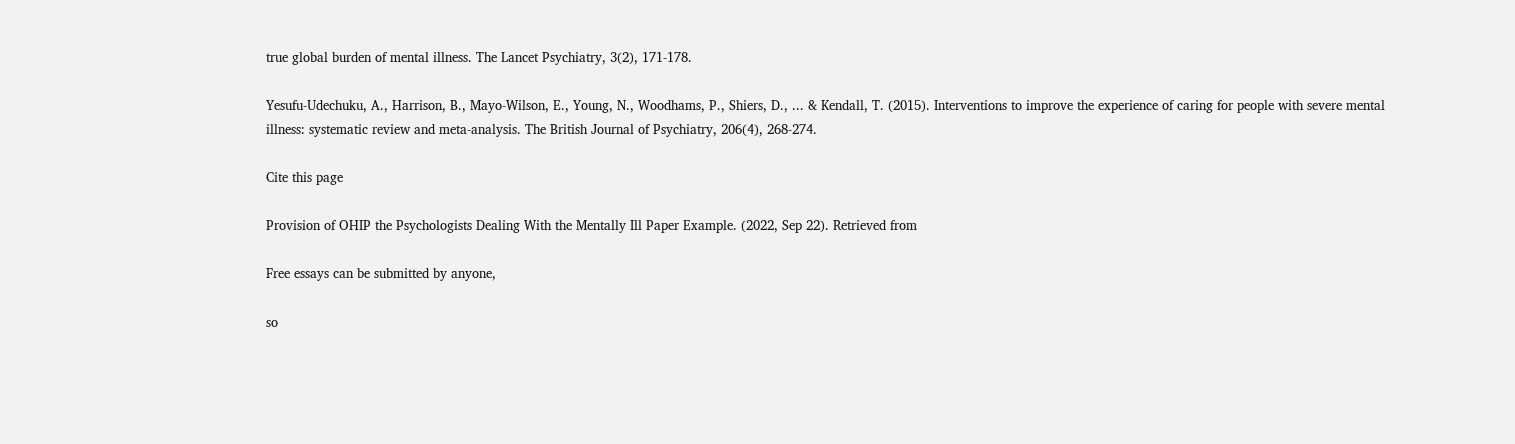true global burden of mental illness. The Lancet Psychiatry, 3(2), 171-178.

Yesufu-Udechuku, A., Harrison, B., Mayo-Wilson, E., Young, N., Woodhams, P., Shiers, D., ... & Kendall, T. (2015). Interventions to improve the experience of caring for people with severe mental illness: systematic review and meta-analysis. The British Journal of Psychiatry, 206(4), 268-274.

Cite this page

Provision of OHIP the Psychologists Dealing With the Mentally Ill Paper Example. (2022, Sep 22). Retrieved from

Free essays can be submitted by anyone,

so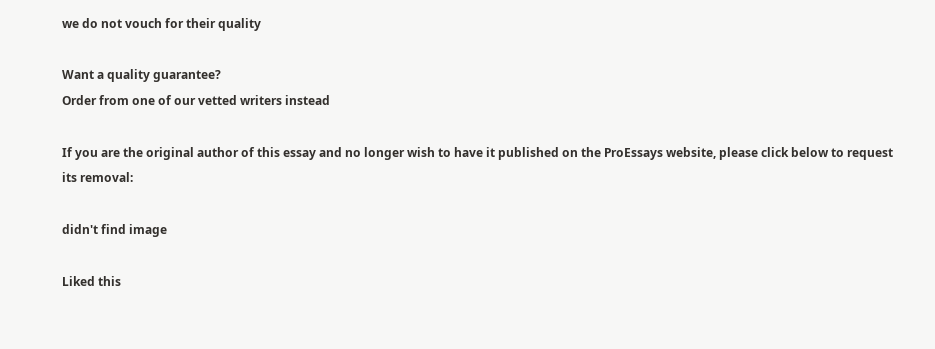we do not vouch for their quality

Want a quality guarantee?
Order from one of our vetted writers instead

If you are the original author of this essay and no longer wish to have it published on the ProEssays website, please click below to request its removal:

didn't find image

Liked this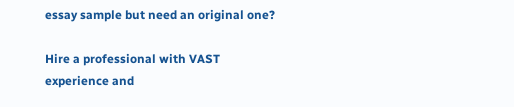essay sample but need an original one?

Hire a professional with VAST experience and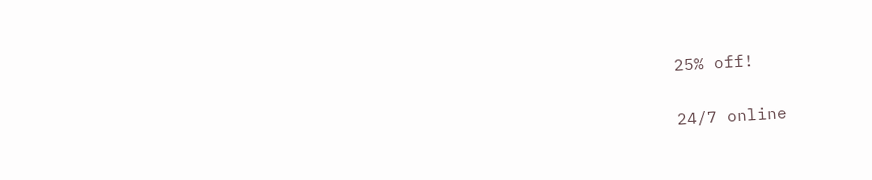25% off!

24/7 online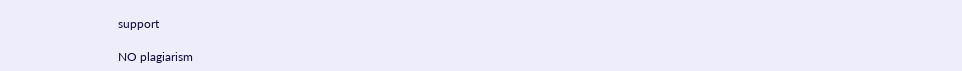support

NO plagiarism